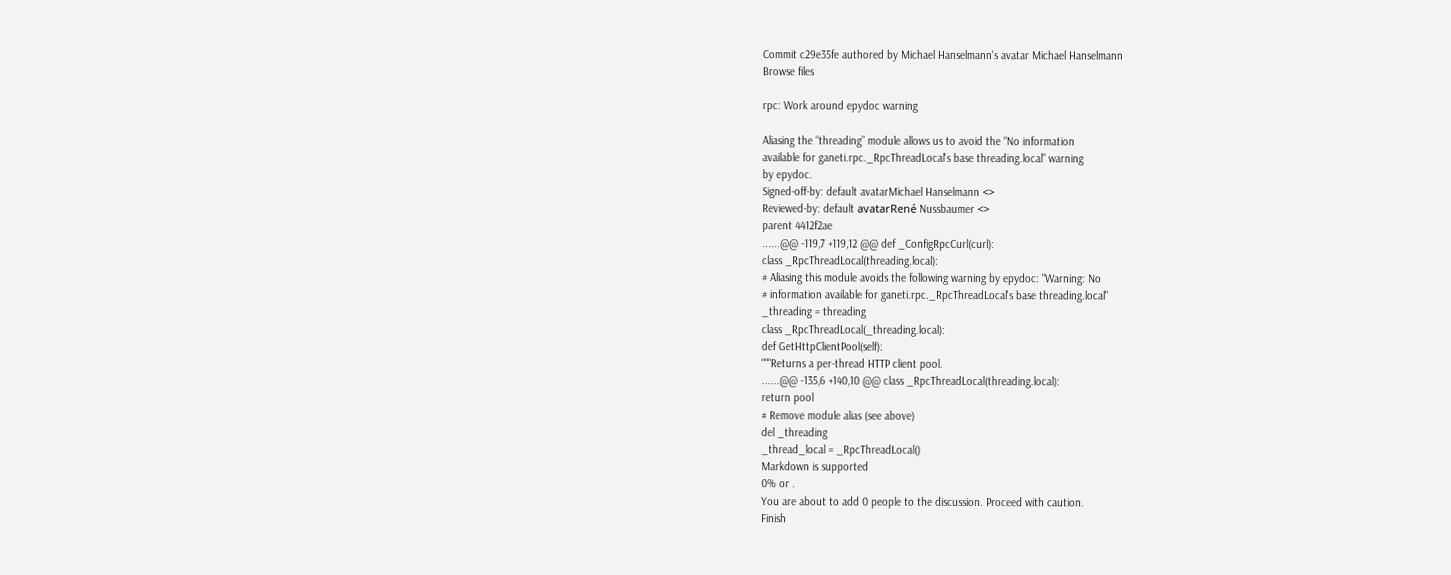Commit c29e35fe authored by Michael Hanselmann's avatar Michael Hanselmann
Browse files

rpc: Work around epydoc warning

Aliasing the “threading” module allows us to avoid the “No information
available for ganeti.rpc._RpcThreadLocal's base threading.local” warning
by epydoc.
Signed-off-by: default avatarMichael Hanselmann <>
Reviewed-by: default avatarRené Nussbaumer <>
parent 4412f2ae
......@@ -119,7 +119,12 @@ def _ConfigRpcCurl(curl):
class _RpcThreadLocal(threading.local):
# Aliasing this module avoids the following warning by epydoc: "Warning: No
# information available for ganeti.rpc._RpcThreadLocal's base threading.local"
_threading = threading
class _RpcThreadLocal(_threading.local):
def GetHttpClientPool(self):
"""Returns a per-thread HTTP client pool.
......@@ -135,6 +140,10 @@ class _RpcThreadLocal(threading.local):
return pool
# Remove module alias (see above)
del _threading
_thread_local = _RpcThreadLocal()
Markdown is supported
0% or .
You are about to add 0 people to the discussion. Proceed with caution.
Finish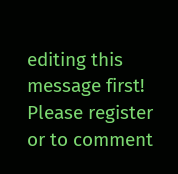editing this message first!
Please register or to comment